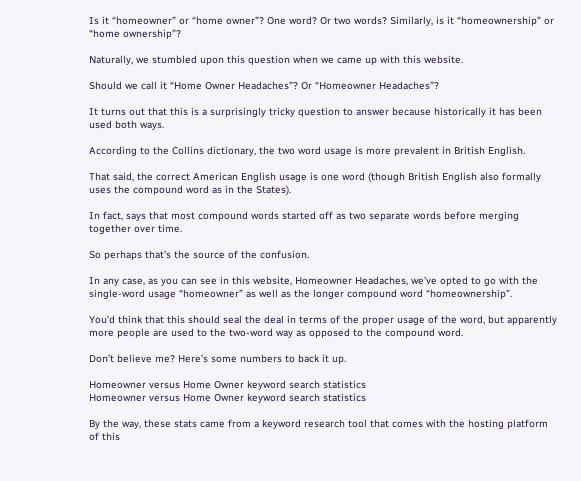Is it “homeowner” or “home owner”? One word? Or two words? Similarly, is it “homeownership” or “home ownership”?

Naturally, we stumbled upon this question when we came up with this website.

Should we call it “Home Owner Headaches”? Or “Homeowner Headaches”?

It turns out that this is a surprisingly tricky question to answer because historically it has been used both ways.

According to the Collins dictionary, the two word usage is more prevalent in British English.

That said, the correct American English usage is one word (though British English also formally uses the compound word as in the States).

In fact, says that most compound words started off as two separate words before merging together over time.

So perhaps that’s the source of the confusion.

In any case, as you can see in this website, Homeowner Headaches, we’ve opted to go with the single-word usage “homeowner” as well as the longer compound word “homeownership”.

You’d think that this should seal the deal in terms of the proper usage of the word, but apparently more people are used to the two-word way as opposed to the compound word.

Don’t believe me? Here’s some numbers to back it up.

Homeowner versus Home Owner keyword search statistics
Homeowner versus Home Owner keyword search statistics

By the way, these stats came from a keyword research tool that comes with the hosting platform of this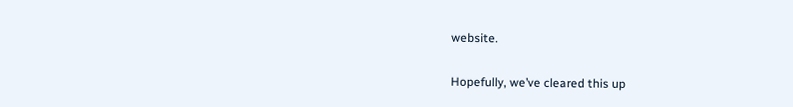website.

Hopefully, we’ve cleared this up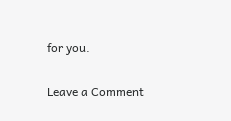for you.

Leave a Comment